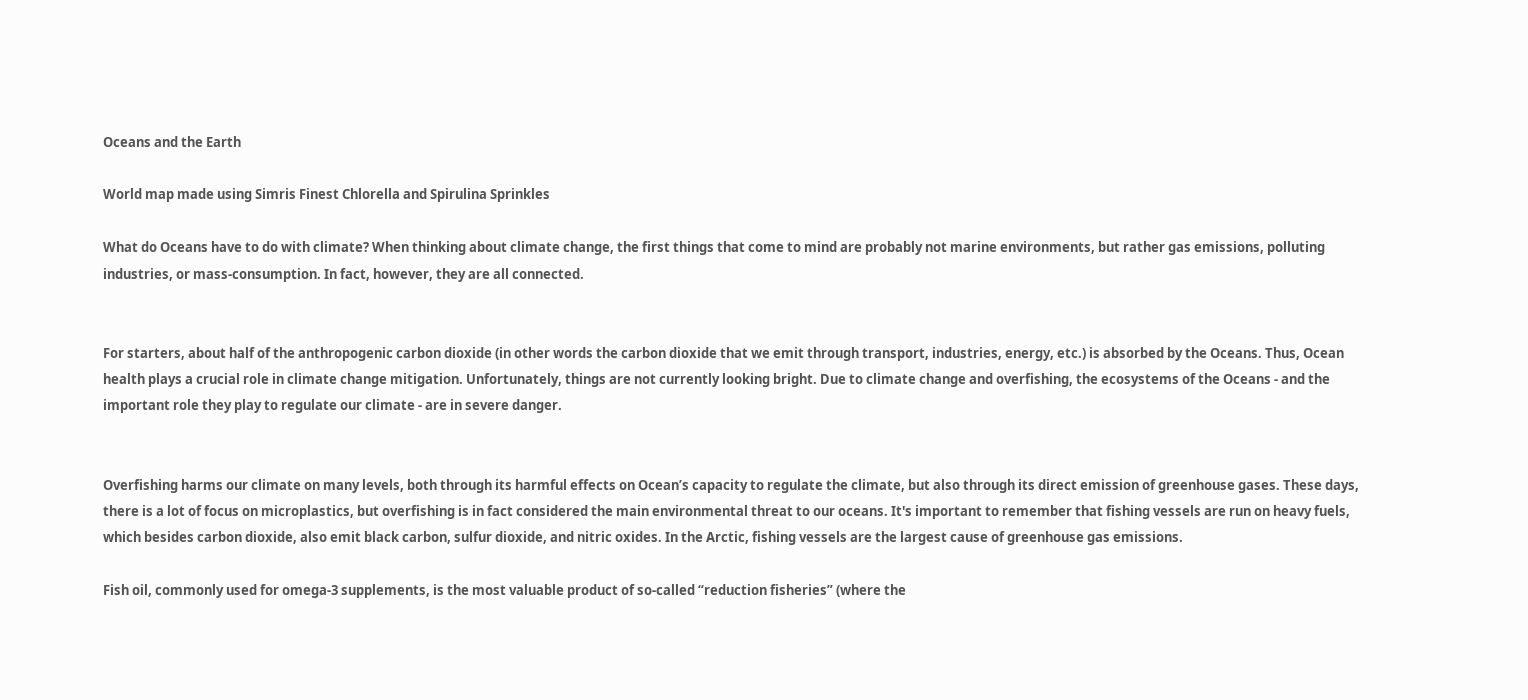Oceans and the Earth

World map made using Simris Finest Chlorella and Spirulina Sprinkles

What do Oceans have to do with climate? When thinking about climate change, the first things that come to mind are probably not marine environments, but rather gas emissions, polluting industries, or mass-consumption. In fact, however, they are all connected.


For starters, about half of the anthropogenic carbon dioxide (in other words the carbon dioxide that we emit through transport, industries, energy, etc.) is absorbed by the Oceans. Thus, Ocean health plays a crucial role in climate change mitigation. Unfortunately, things are not currently looking bright. Due to climate change and overfishing, the ecosystems of the Oceans - and the important role they play to regulate our climate - are in severe danger.


Overfishing harms our climate on many levels, both through its harmful effects on Ocean’s capacity to regulate the climate, but also through its direct emission of greenhouse gases. These days, there is a lot of focus on microplastics, but overfishing is in fact considered the main environmental threat to our oceans. It's important to remember that fishing vessels are run on heavy fuels, which besides carbon dioxide, also emit black carbon, sulfur dioxide, and nitric oxides. In the Arctic, fishing vessels are the largest cause of greenhouse gas emissions.

Fish oil, commonly used for omega-3 supplements, is the most valuable product of so-called “reduction fisheries” (where the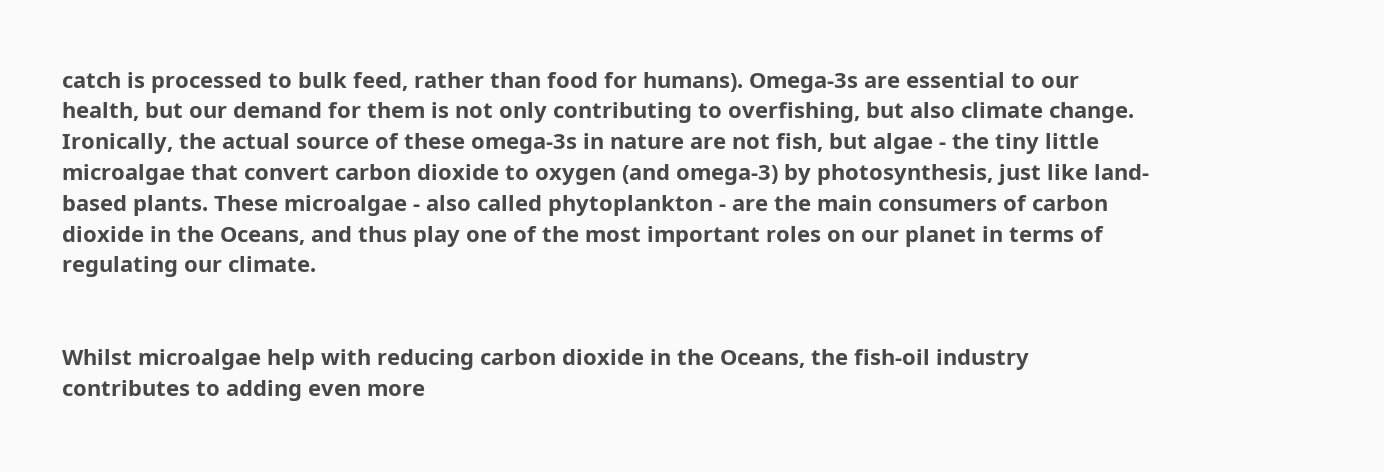catch is processed to bulk feed, rather than food for humans). Omega-3s are essential to our health, but our demand for them is not only contributing to overfishing, but also climate change. Ironically, the actual source of these omega-3s in nature are not fish, but algae - the tiny little microalgae that convert carbon dioxide to oxygen (and omega-3) by photosynthesis, just like land-based plants. These microalgae - also called phytoplankton - are the main consumers of carbon dioxide in the Oceans, and thus play one of the most important roles on our planet in terms of regulating our climate.


Whilst microalgae help with reducing carbon dioxide in the Oceans, the fish-oil industry contributes to adding even more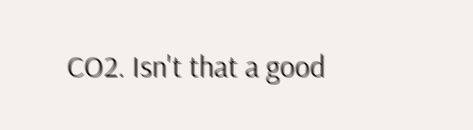CO2. Isn't that a good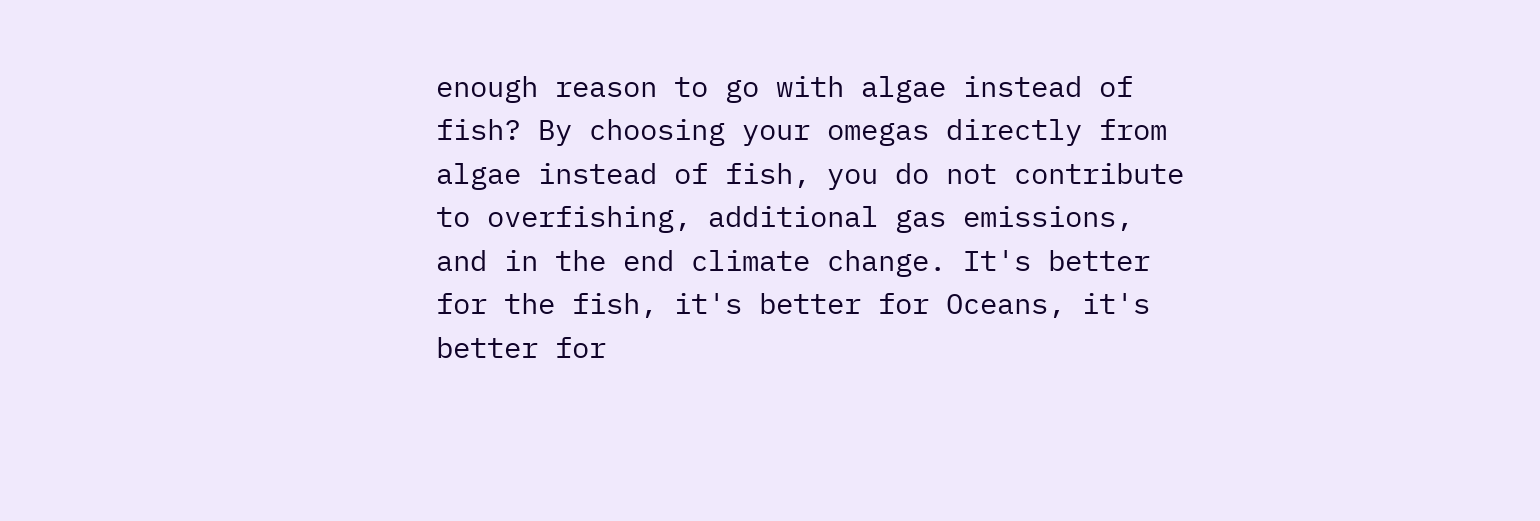enough reason to go with algae instead of fish? By choosing your omegas directly from algae instead of fish, you do not contribute to overfishing, additional gas emissions, and in the end climate change. It's better for the fish, it's better for Oceans, it's better for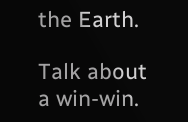the Earth.

Talk about a win-win.